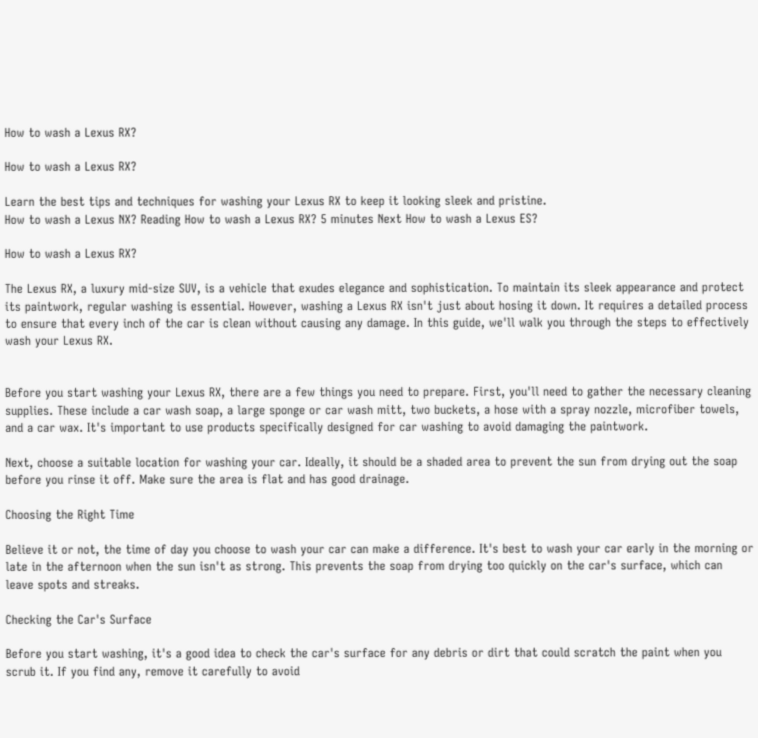How to wash a Lexus RX?

How to wash a Lexus RX?

Learn the best tips and techniques for washing your Lexus RX to keep it looking sleek and pristine.
How to wash a Lexus NX? Reading How to wash a Lexus RX? 5 minutes Next How to wash a Lexus ES?

How to wash a Lexus RX?

The Lexus RX, a luxury mid-size SUV, is a vehicle that exudes elegance and sophistication. To maintain its sleek appearance and protect its paintwork, regular washing is essential. However, washing a Lexus RX isn't just about hosing it down. It requires a detailed process to ensure that every inch of the car is clean without causing any damage. In this guide, we'll walk you through the steps to effectively wash your Lexus RX.


Before you start washing your Lexus RX, there are a few things you need to prepare. First, you'll need to gather the necessary cleaning supplies. These include a car wash soap, a large sponge or car wash mitt, two buckets, a hose with a spray nozzle, microfiber towels, and a car wax. It's important to use products specifically designed for car washing to avoid damaging the paintwork.

Next, choose a suitable location for washing your car. Ideally, it should be a shaded area to prevent the sun from drying out the soap before you rinse it off. Make sure the area is flat and has good drainage.

Choosing the Right Time

Believe it or not, the time of day you choose to wash your car can make a difference. It's best to wash your car early in the morning or late in the afternoon when the sun isn't as strong. This prevents the soap from drying too quickly on the car's surface, which can leave spots and streaks.

Checking the Car's Surface

Before you start washing, it's a good idea to check the car's surface for any debris or dirt that could scratch the paint when you scrub it. If you find any, remove it carefully to avoid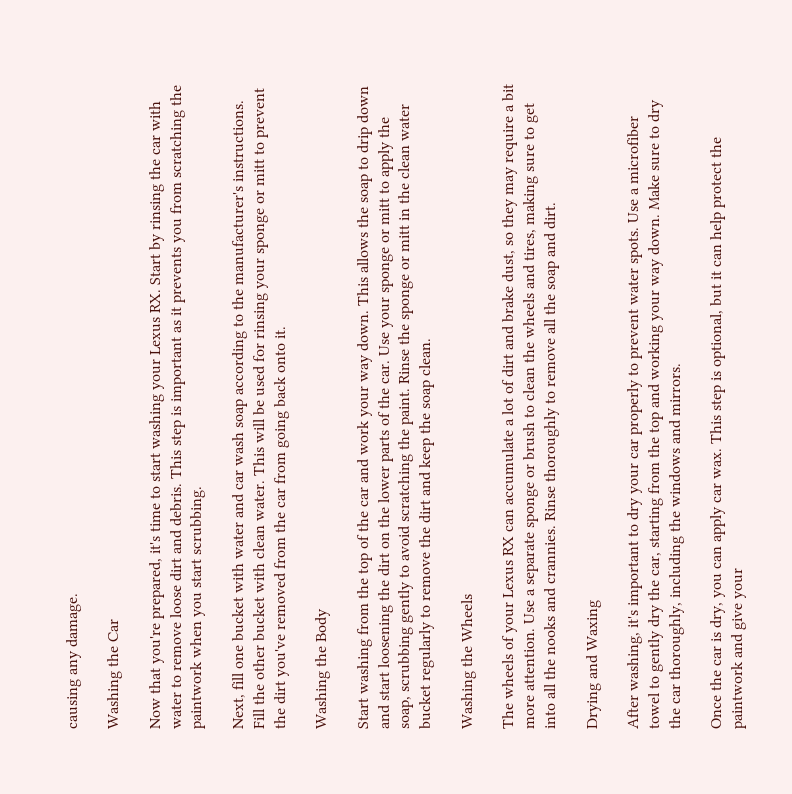causing any damage.

Washing the Car

Now that you're prepared, it's time to start washing your Lexus RX. Start by rinsing the car with water to remove loose dirt and debris. This step is important as it prevents you from scratching the paintwork when you start scrubbing.

Next, fill one bucket with water and car wash soap according to the manufacturer's instructions. Fill the other bucket with clean water. This will be used for rinsing your sponge or mitt to prevent the dirt you've removed from the car from going back onto it.

Washing the Body

Start washing from the top of the car and work your way down. This allows the soap to drip down and start loosening the dirt on the lower parts of the car. Use your sponge or mitt to apply the soap, scrubbing gently to avoid scratching the paint. Rinse the sponge or mitt in the clean water bucket regularly to remove the dirt and keep the soap clean.

Washing the Wheels

The wheels of your Lexus RX can accumulate a lot of dirt and brake dust, so they may require a bit more attention. Use a separate sponge or brush to clean the wheels and tires, making sure to get into all the nooks and crannies. Rinse thoroughly to remove all the soap and dirt.

Drying and Waxing

After washing, it's important to dry your car properly to prevent water spots. Use a microfiber towel to gently dry the car, starting from the top and working your way down. Make sure to dry the car thoroughly, including the windows and mirrors.

Once the car is dry, you can apply car wax. This step is optional, but it can help protect the paintwork and give your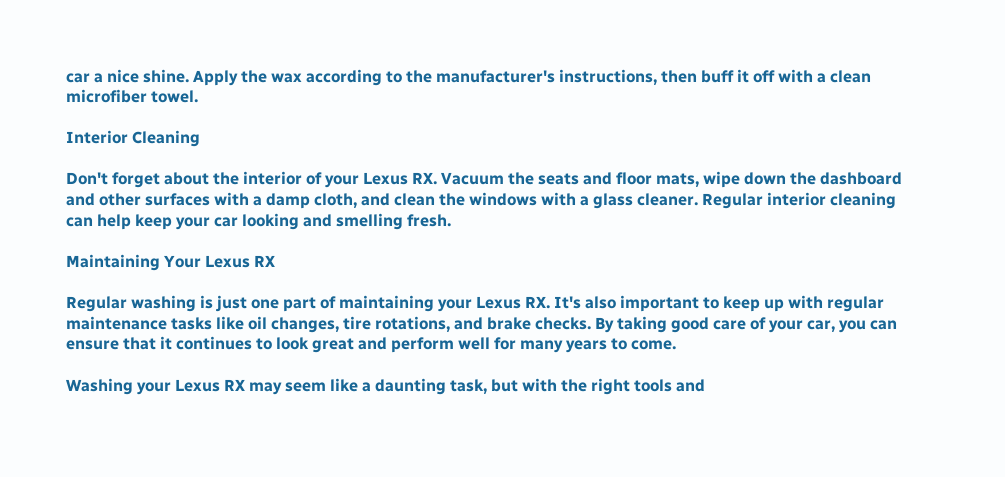car a nice shine. Apply the wax according to the manufacturer's instructions, then buff it off with a clean microfiber towel.

Interior Cleaning

Don't forget about the interior of your Lexus RX. Vacuum the seats and floor mats, wipe down the dashboard and other surfaces with a damp cloth, and clean the windows with a glass cleaner. Regular interior cleaning can help keep your car looking and smelling fresh.

Maintaining Your Lexus RX

Regular washing is just one part of maintaining your Lexus RX. It's also important to keep up with regular maintenance tasks like oil changes, tire rotations, and brake checks. By taking good care of your car, you can ensure that it continues to look great and perform well for many years to come.

Washing your Lexus RX may seem like a daunting task, but with the right tools and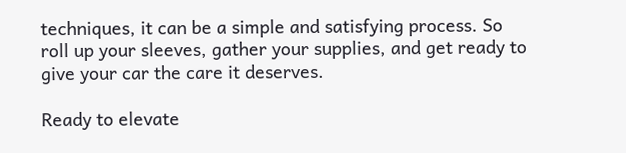techniques, it can be a simple and satisfying process. So roll up your sleeves, gather your supplies, and get ready to give your car the care it deserves.

Ready to elevate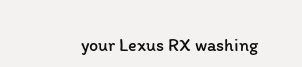your Lexus RX washing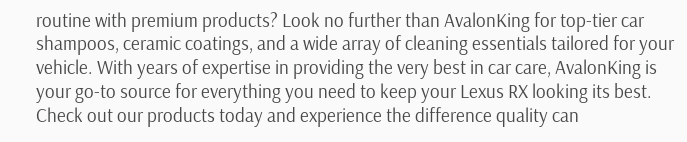routine with premium products? Look no further than AvalonKing for top-tier car shampoos, ceramic coatings, and a wide array of cleaning essentials tailored for your vehicle. With years of expertise in providing the very best in car care, AvalonKing is your go-to source for everything you need to keep your Lexus RX looking its best. Check out our products today and experience the difference quality can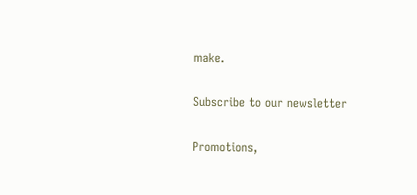make.

Subscribe to our newsletter

Promotions,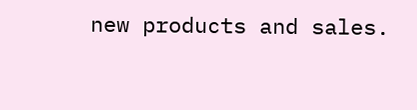new products and sales.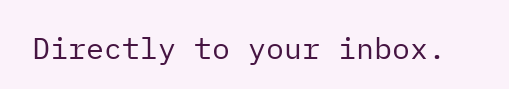Directly to your inbox.